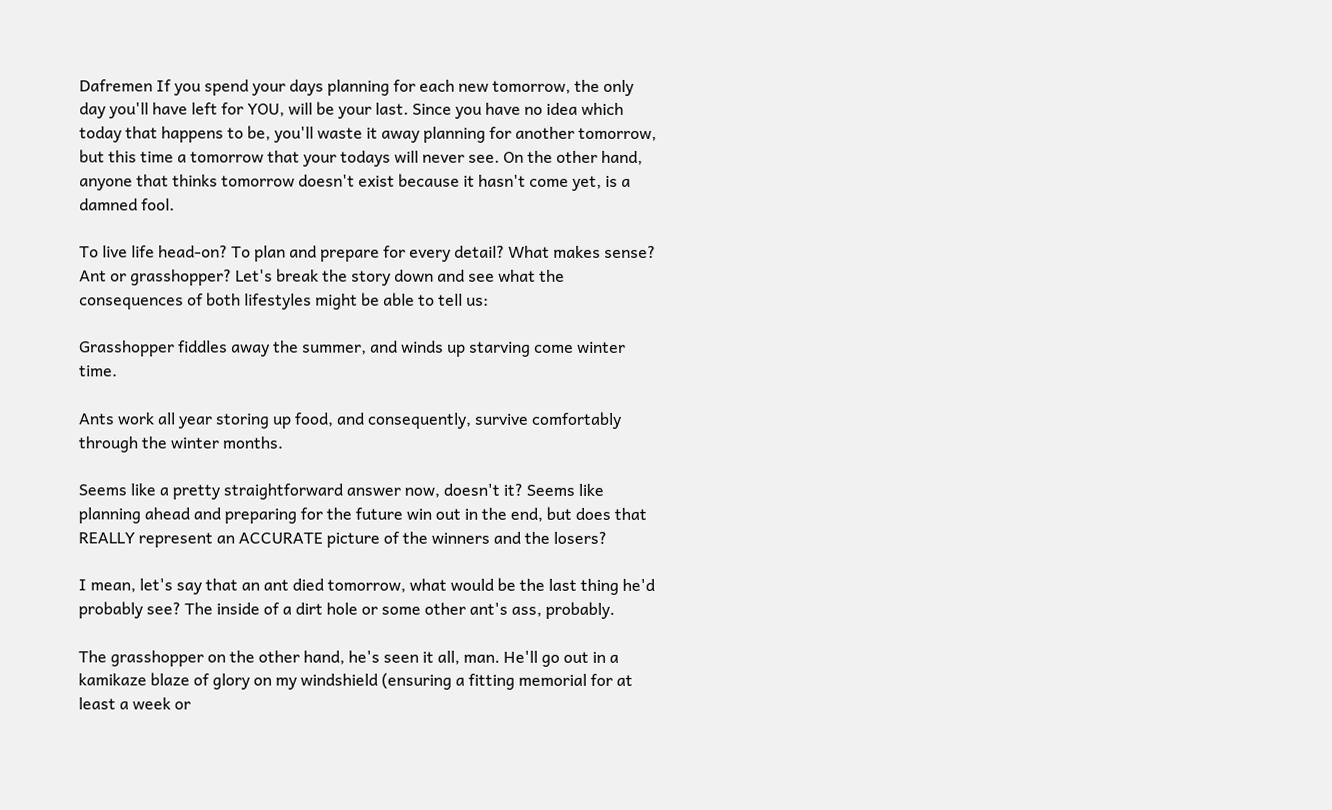Dafremen If you spend your days planning for each new tomorrow, the only day you'll have left for YOU, will be your last. Since you have no idea which today that happens to be, you'll waste it away planning for another tomorrow, but this time a tomorrow that your todays will never see. On the other hand, anyone that thinks tomorrow doesn't exist because it hasn't come yet, is a damned fool.

To live life head-on? To plan and prepare for every detail? What makes sense? Ant or grasshopper? Let's break the story down and see what the consequences of both lifestyles might be able to tell us:

Grasshopper fiddles away the summer, and winds up starving come winter time.

Ants work all year storing up food, and consequently, survive comfortably through the winter months.

Seems like a pretty straightforward answer now, doesn't it? Seems like planning ahead and preparing for the future win out in the end, but does that REALLY represent an ACCURATE picture of the winners and the losers?

I mean, let's say that an ant died tomorrow, what would be the last thing he'd probably see? The inside of a dirt hole or some other ant's ass, probably.

The grasshopper on the other hand, he's seen it all, man. He'll go out in a kamikaze blaze of glory on my windshield (ensuring a fitting memorial for at least a week or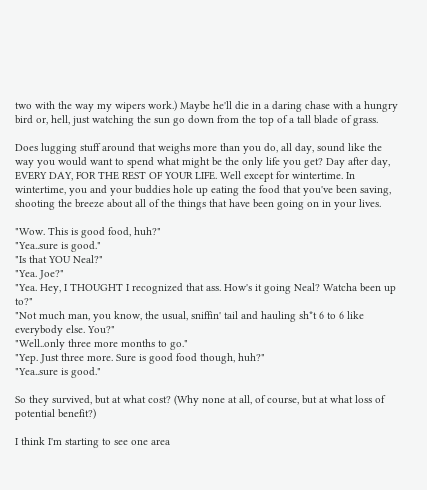two with the way my wipers work.) Maybe he'll die in a daring chase with a hungry bird or, hell, just watching the sun go down from the top of a tall blade of grass.

Does lugging stuff around that weighs more than you do, all day, sound like the way you would want to spend what might be the only life you get? Day after day, EVERY DAY, FOR THE REST OF YOUR LIFE. Well except for wintertime. In wintertime, you and your buddies hole up eating the food that you've been saving, shooting the breeze about all of the things that have been going on in your lives.

"Wow. This is good food, huh?"
"Yea..sure is good."
"Is that YOU Neal?"
"Yea. Joe?"
"Yea. Hey, I THOUGHT I recognized that ass. How's it going Neal? Watcha been up to?"
"Not much man, you know, the usual, sniffin' tail and hauling sh*t 6 to 6 like everybody else. You?"
"Well..only three more months to go."
"Yep. Just three more. Sure is good food though, huh?"
"Yea..sure is good."

So they survived, but at what cost? (Why none at all, of course, but at what loss of potential benefit?)

I think I'm starting to see one area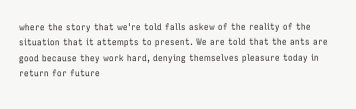where the story that we're told falls askew of the reality of the situation that it attempts to present. We are told that the ants are good because they work hard, denying themselves pleasure today in return for future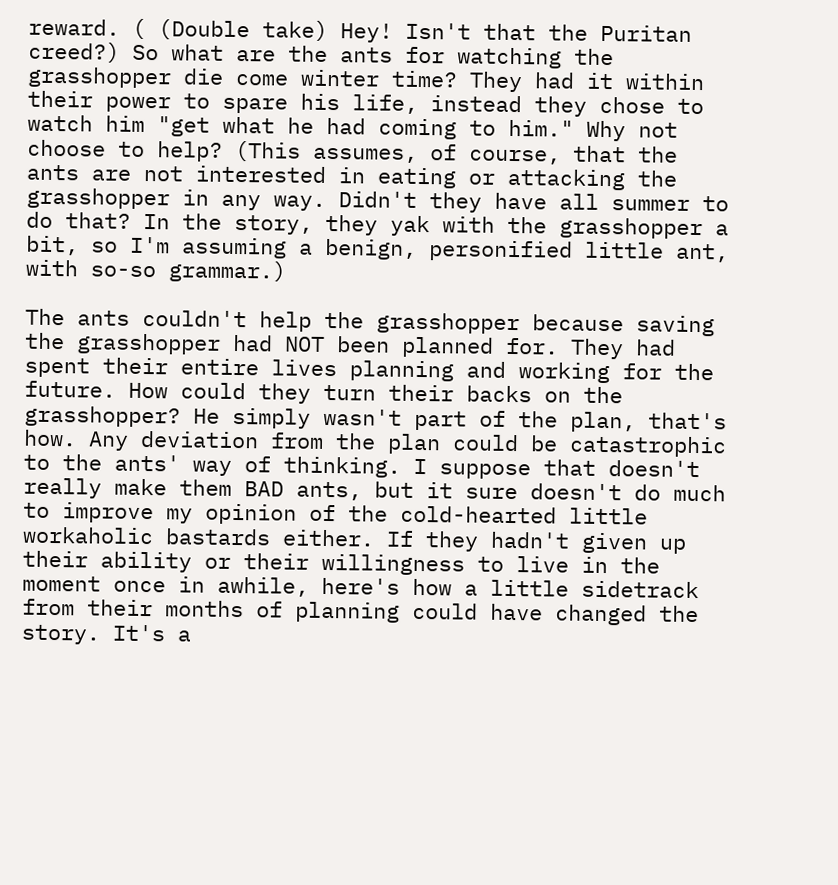reward. ( (Double take) Hey! Isn't that the Puritan creed?) So what are the ants for watching the grasshopper die come winter time? They had it within their power to spare his life, instead they chose to watch him "get what he had coming to him." Why not choose to help? (This assumes, of course, that the ants are not interested in eating or attacking the grasshopper in any way. Didn't they have all summer to do that? In the story, they yak with the grasshopper a bit, so I'm assuming a benign, personified little ant, with so-so grammar.)

The ants couldn't help the grasshopper because saving the grasshopper had NOT been planned for. They had spent their entire lives planning and working for the future. How could they turn their backs on the grasshopper? He simply wasn't part of the plan, that's how. Any deviation from the plan could be catastrophic to the ants' way of thinking. I suppose that doesn't really make them BAD ants, but it sure doesn't do much to improve my opinion of the cold-hearted little workaholic bastards either. If they hadn't given up their ability or their willingness to live in the moment once in awhile, here's how a little sidetrack from their months of planning could have changed the story. It's a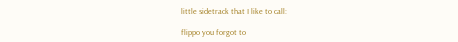little sidetrack that I like to call:

flippo you forgot to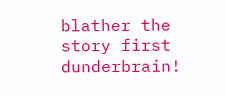blather the story first dunderbrain!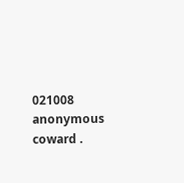021008
anonymous coward .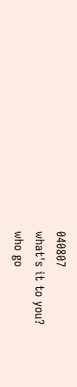040807
what's it to you?
who go